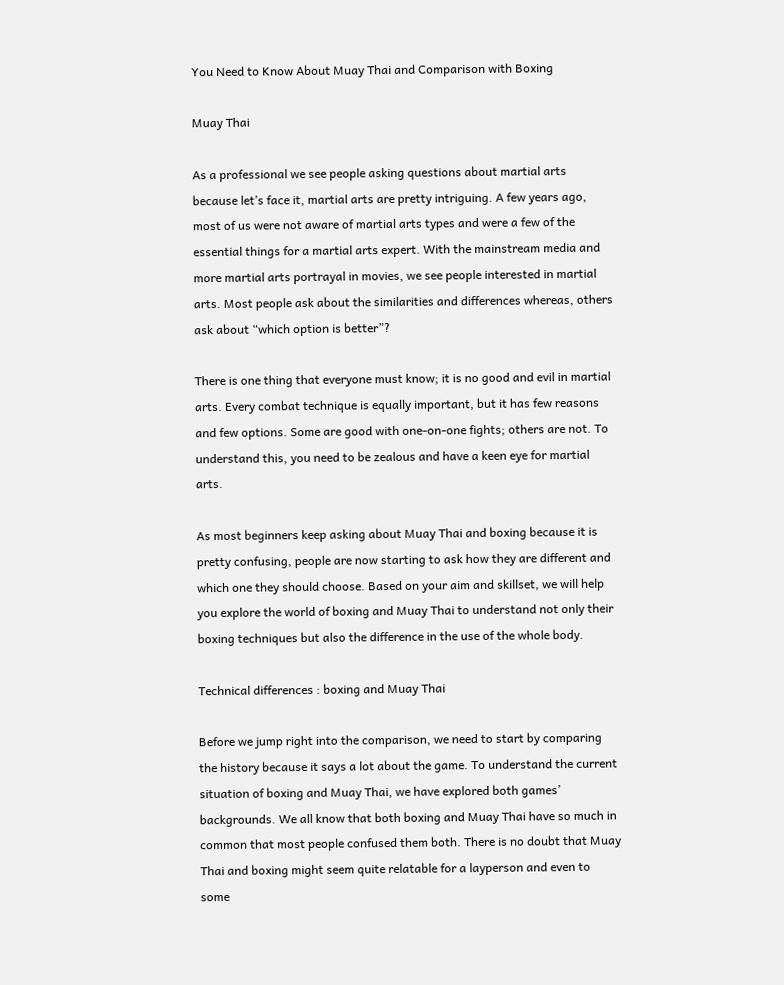You Need to Know About Muay Thai and Comparison with Boxing

Muay Thai

As a professional we see people asking questions about martial arts because let’s face it, martial arts are pretty intriguing. A few years ago, most of us were not aware of martial arts types and were a few of the essential things for a martial arts expert. With the mainstream media and more martial arts portrayal in movies, we see people interested in martial arts. Most people ask about the similarities and differences whereas, others ask about “which option is better”?

There is one thing that everyone must know; it is no good and evil in martial arts. Every combat technique is equally important, but it has few reasons and few options. Some are good with one-on-one fights; others are not. To understand this, you need to be zealous and have a keen eye for martial arts.

As most beginners keep asking about Muay Thai and boxing because it is pretty confusing, people are now starting to ask how they are different and which one they should choose. Based on your aim and skillset, we will help you explore the world of boxing and Muay Thai to understand not only their boxing techniques but also the difference in the use of the whole body.

Technical differences : boxing and Muay Thai

Before we jump right into the comparison, we need to start by comparing the history because it says a lot about the game. To understand the current situation of boxing and Muay Thai, we have explored both games’ backgrounds. We all know that both boxing and Muay Thai have so much in common that most people confused them both. There is no doubt that Muay Thai and boxing might seem quite relatable for a layperson and even to some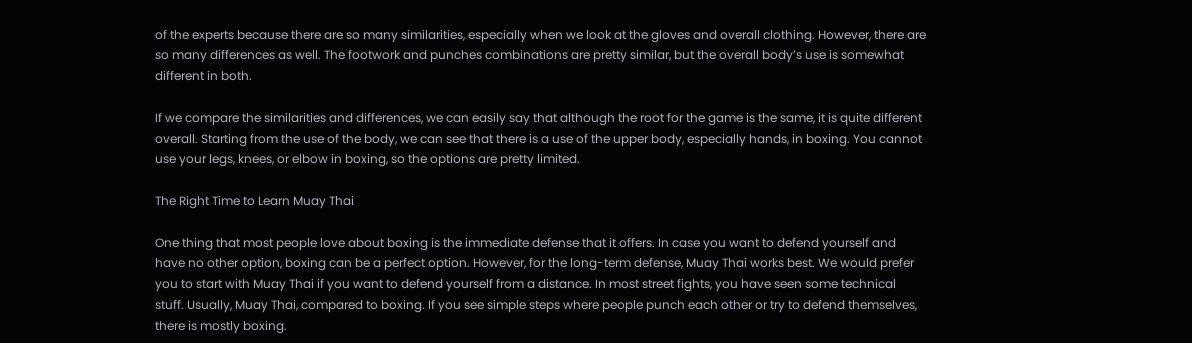of the experts because there are so many similarities, especially when we look at the gloves and overall clothing. However, there are so many differences as well. The footwork and punches combinations are pretty similar, but the overall body’s use is somewhat different in both.

If we compare the similarities and differences, we can easily say that although the root for the game is the same, it is quite different overall. Starting from the use of the body, we can see that there is a use of the upper body, especially hands, in boxing. You cannot use your legs, knees, or elbow in boxing, so the options are pretty limited.

The Right Time to Learn Muay Thai

One thing that most people love about boxing is the immediate defense that it offers. In case you want to defend yourself and have no other option, boxing can be a perfect option. However, for the long-term defense, Muay Thai works best. We would prefer you to start with Muay Thai if you want to defend yourself from a distance. In most street fights, you have seen some technical stuff. Usually, Muay Thai, compared to boxing. If you see simple steps where people punch each other or try to defend themselves, there is mostly boxing.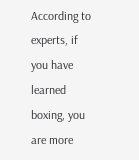According to experts, if you have learned boxing, you are more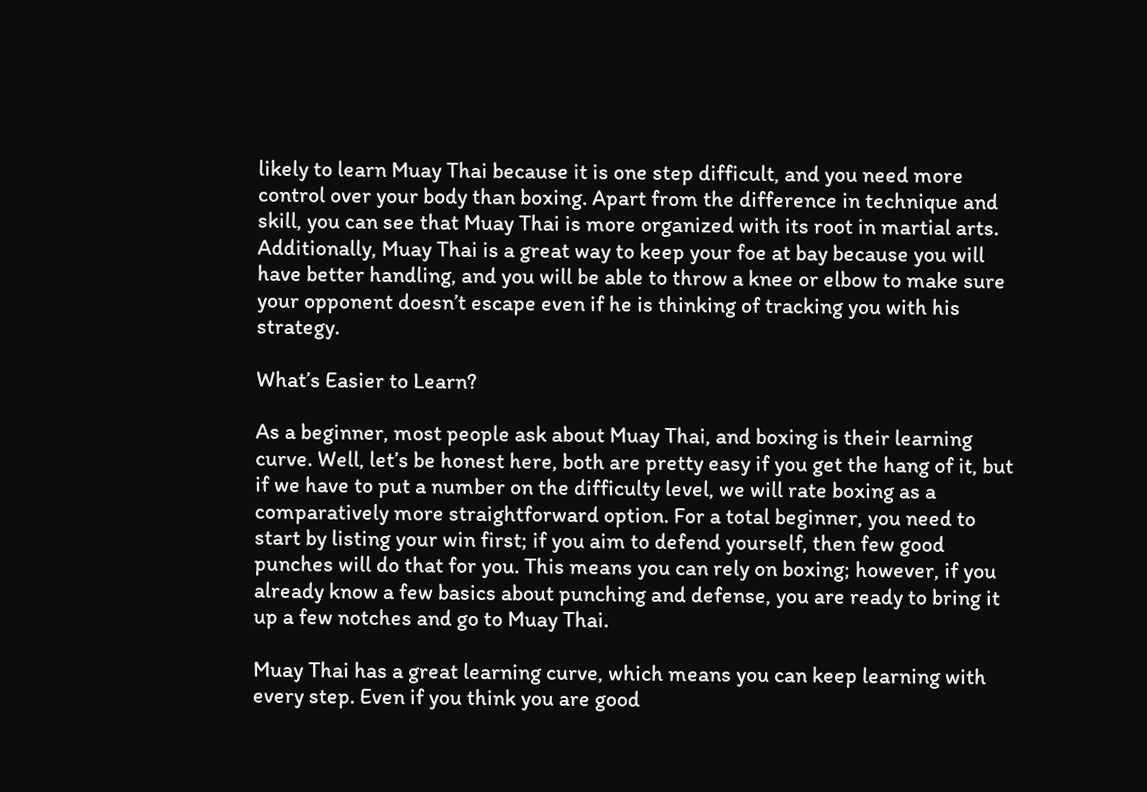likely to learn Muay Thai because it is one step difficult, and you need more control over your body than boxing. Apart from the difference in technique and skill, you can see that Muay Thai is more organized with its root in martial arts. Additionally, Muay Thai is a great way to keep your foe at bay because you will have better handling, and you will be able to throw a knee or elbow to make sure your opponent doesn’t escape even if he is thinking of tracking you with his strategy.

What’s Easier to Learn?

As a beginner, most people ask about Muay Thai, and boxing is their learning curve. Well, let’s be honest here, both are pretty easy if you get the hang of it, but if we have to put a number on the difficulty level, we will rate boxing as a comparatively more straightforward option. For a total beginner, you need to start by listing your win first; if you aim to defend yourself, then few good punches will do that for you. This means you can rely on boxing; however, if you already know a few basics about punching and defense, you are ready to bring it up a few notches and go to Muay Thai.

Muay Thai has a great learning curve, which means you can keep learning with every step. Even if you think you are good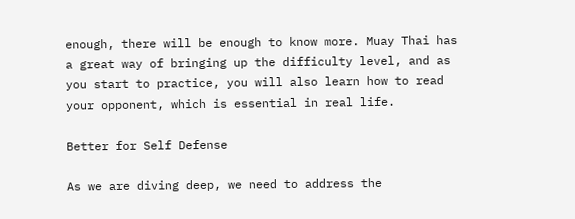enough, there will be enough to know more. Muay Thai has a great way of bringing up the difficulty level, and as you start to practice, you will also learn how to read your opponent, which is essential in real life.

Better for Self Defense

As we are diving deep, we need to address the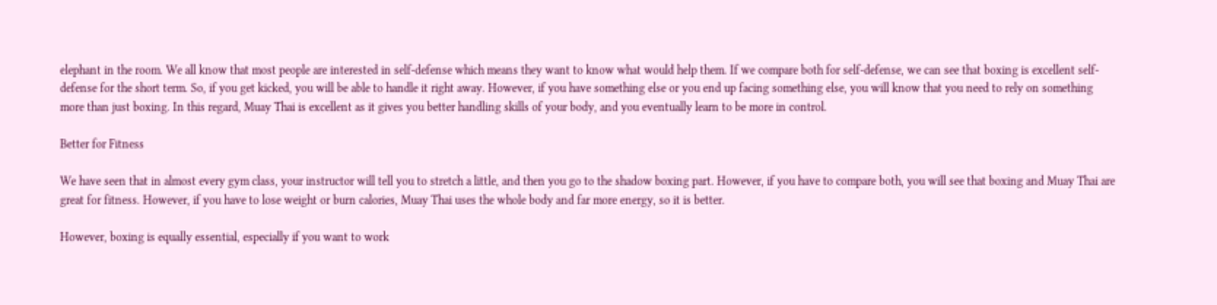elephant in the room. We all know that most people are interested in self-defense which means they want to know what would help them. If we compare both for self-defense, we can see that boxing is excellent self-defense for the short term. So, if you get kicked, you will be able to handle it right away. However, if you have something else or you end up facing something else, you will know that you need to rely on something more than just boxing. In this regard, Muay Thai is excellent as it gives you better handling skills of your body, and you eventually learn to be more in control.

Better for Fitness

We have seen that in almost every gym class, your instructor will tell you to stretch a little, and then you go to the shadow boxing part. However, if you have to compare both, you will see that boxing and Muay Thai are great for fitness. However, if you have to lose weight or burn calories, Muay Thai uses the whole body and far more energy, so it is better.

However, boxing is equally essential, especially if you want to work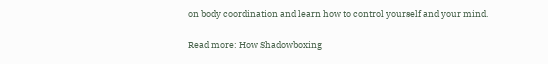on body coordination and learn how to control yourself and your mind.

Read more: How Shadowboxing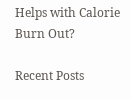Helps with Calorie Burn Out?

Recent Posts